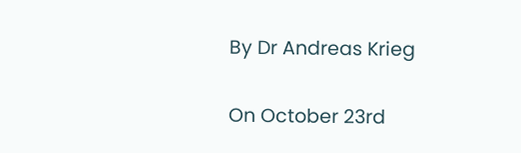By Dr Andreas Krieg

On October 23rd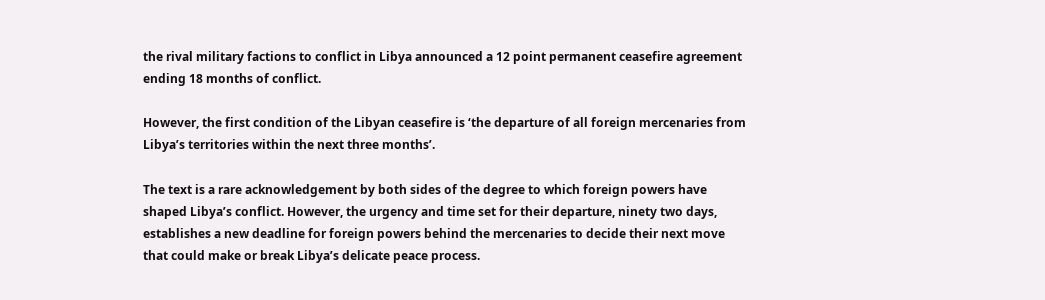the rival military factions to conflict in Libya announced a 12 point permanent ceasefire agreement ending 18 months of conflict.

However, the first condition of the Libyan ceasefire is ‘the departure of all foreign mercenaries from Libya’s territories within the next three months’.

The text is a rare acknowledgement by both sides of the degree to which foreign powers have shaped Libya’s conflict. However, the urgency and time set for their departure, ninety two days, establishes a new deadline for foreign powers behind the mercenaries to decide their next move that could make or break Libya’s delicate peace process.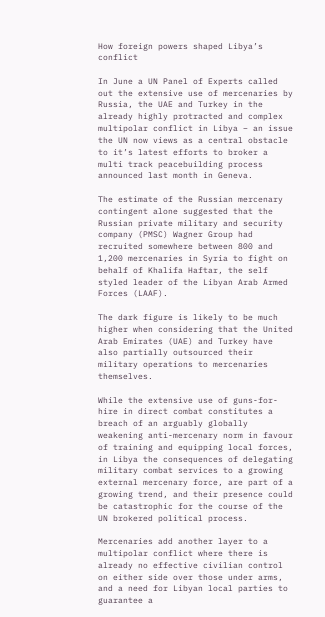How foreign powers shaped Libya’s conflict

In June a UN Panel of Experts called out the extensive use of mercenaries by Russia, the UAE and Turkey in the already highly protracted and complex multipolar conflict in Libya – an issue the UN now views as a central obstacle to it’s latest efforts to broker a multi track peacebuilding process announced last month in Geneva.

The estimate of the Russian mercenary contingent alone suggested that the Russian private military and security company (PMSC) Wagner Group had recruited somewhere between 800 and 1,200 mercenaries in Syria to fight on behalf of Khalifa Haftar, the self styled leader of the Libyan Arab Armed Forces (LAAF).

The dark figure is likely to be much higher when considering that the United Arab Emirates (UAE) and Turkey have also partially outsourced their military operations to mercenaries themselves.

While the extensive use of guns-for-hire in direct combat constitutes a breach of an arguably globally weakening anti-mercenary norm in favour of training and equipping local forces, in Libya the consequences of delegating military combat services to a growing external mercenary force, are part of a growing trend, and their presence could be catastrophic for the course of the UN brokered political process.

Mercenaries add another layer to a multipolar conflict where there is already no effective civilian control on either side over those under arms, and a need for Libyan local parties to guarantee a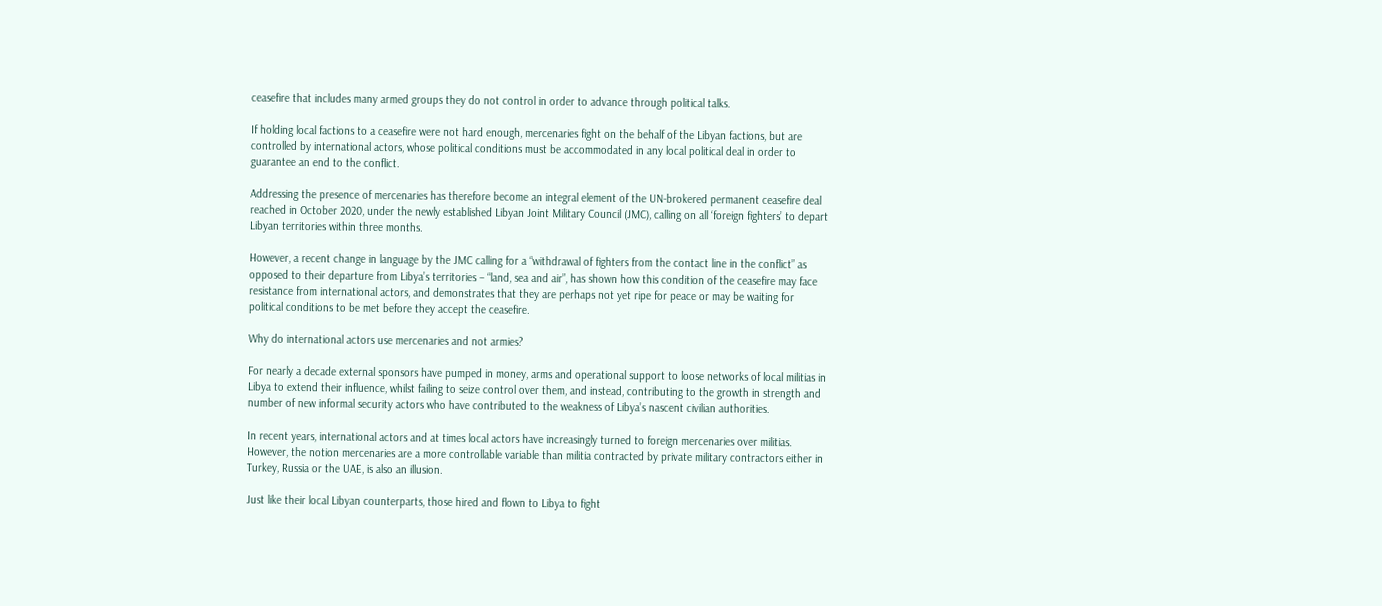ceasefire that includes many armed groups they do not control in order to advance through political talks.

If holding local factions to a ceasefire were not hard enough, mercenaries fight on the behalf of the Libyan factions, but are controlled by international actors, whose political conditions must be accommodated in any local political deal in order to guarantee an end to the conflict.

Addressing the presence of mercenaries has therefore become an integral element of the UN-brokered permanent ceasefire deal reached in October 2020, under the newly established Libyan Joint Military Council (JMC), calling on all ‘foreign fighters’ to depart Libyan territories within three months.

However, a recent change in language by the JMC calling for a “withdrawal of fighters from the contact line in the conflict” as opposed to their departure from Libya’s territories – “land, sea and air”, has shown how this condition of the ceasefire may face resistance from international actors, and demonstrates that they are perhaps not yet ripe for peace or may be waiting for political conditions to be met before they accept the ceasefire.

Why do international actors use mercenaries and not armies?

For nearly a decade external sponsors have pumped in money, arms and operational support to loose networks of local militias in Libya to extend their influence, whilst failing to seize control over them, and instead, contributing to the growth in strength and number of new informal security actors who have contributed to the weakness of Libya’s nascent civilian authorities.

In recent years, international actors and at times local actors have increasingly turned to foreign mercenaries over militias. However, the notion mercenaries are a more controllable variable than militia contracted by private military contractors either in Turkey, Russia or the UAE, is also an illusion.

Just like their local Libyan counterparts, those hired and flown to Libya to fight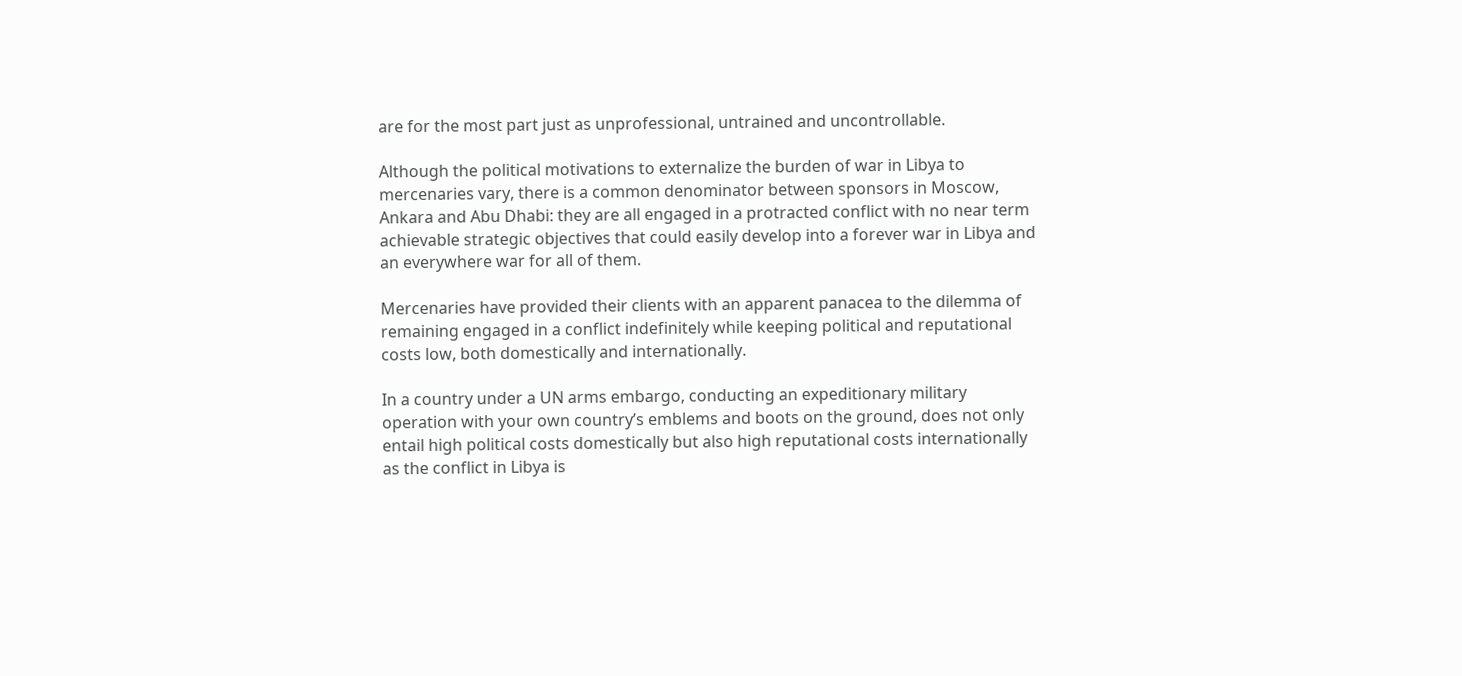are for the most part just as unprofessional, untrained and uncontrollable.

Although the political motivations to externalize the burden of war in Libya to mercenaries vary, there is a common denominator between sponsors in Moscow, Ankara and Abu Dhabi: they are all engaged in a protracted conflict with no near term achievable strategic objectives that could easily develop into a forever war in Libya and an everywhere war for all of them.

Mercenaries have provided their clients with an apparent panacea to the dilemma of remaining engaged in a conflict indefinitely while keeping political and reputational costs low, both domestically and internationally.

In a country under a UN arms embargo, conducting an expeditionary military operation with your own country’s emblems and boots on the ground, does not only entail high political costs domestically but also high reputational costs internationally as the conflict in Libya is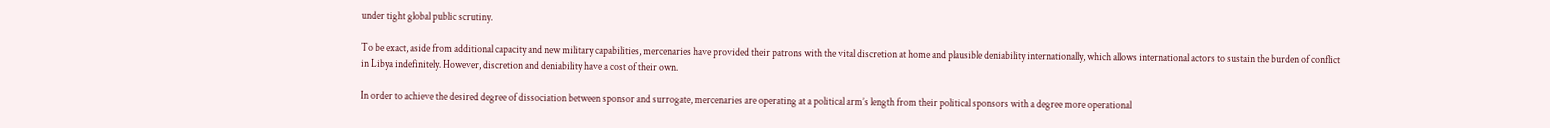under tight global public scrutiny.

To be exact, aside from additional capacity and new military capabilities, mercenaries have provided their patrons with the vital discretion at home and plausible deniability internationally, which allows international actors to sustain the burden of conflict in Libya indefinitely. However, discretion and deniability have a cost of their own.

In order to achieve the desired degree of dissociation between sponsor and surrogate, mercenaries are operating at a political arm’s length from their political sponsors with a degree more operational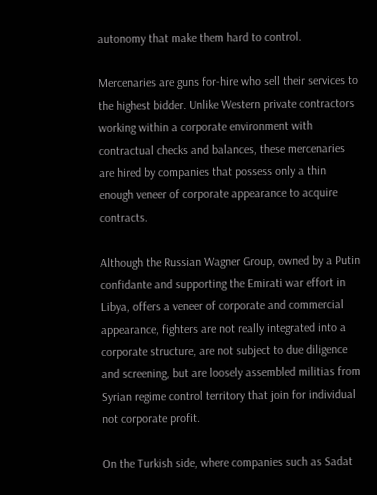autonomy that make them hard to control.

Mercenaries are guns for-hire who sell their services to the highest bidder. Unlike Western private contractors working within a corporate environment with contractual checks and balances, these mercenaries are hired by companies that possess only a thin enough veneer of corporate appearance to acquire contracts.

Although the Russian Wagner Group, owned by a Putin confidante and supporting the Emirati war effort in Libya, offers a veneer of corporate and commercial appearance, fighters are not really integrated into a corporate structure, are not subject to due diligence and screening, but are loosely assembled militias from Syrian regime control territory that join for individual not corporate profit.

On the Turkish side, where companies such as Sadat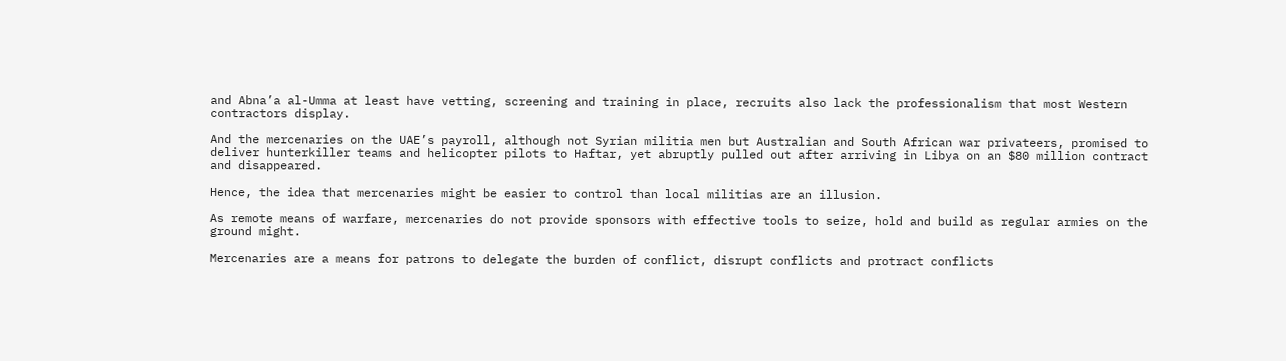and Abna’a al-Umma at least have vetting, screening and training in place, recruits also lack the professionalism that most Western contractors display.

And the mercenaries on the UAE’s payroll, although not Syrian militia men but Australian and South African war privateers, promised to deliver hunterkiller teams and helicopter pilots to Haftar, yet abruptly pulled out after arriving in Libya on an $80 million contract and disappeared.

Hence, the idea that mercenaries might be easier to control than local militias are an illusion.

As remote means of warfare, mercenaries do not provide sponsors with effective tools to seize, hold and build as regular armies on the ground might.

Mercenaries are a means for patrons to delegate the burden of conflict, disrupt conflicts and protract conflicts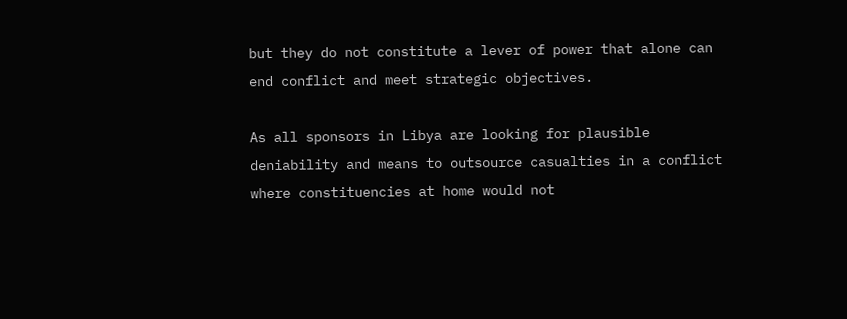but they do not constitute a lever of power that alone can end conflict and meet strategic objectives.

As all sponsors in Libya are looking for plausible deniability and means to outsource casualties in a conflict where constituencies at home would not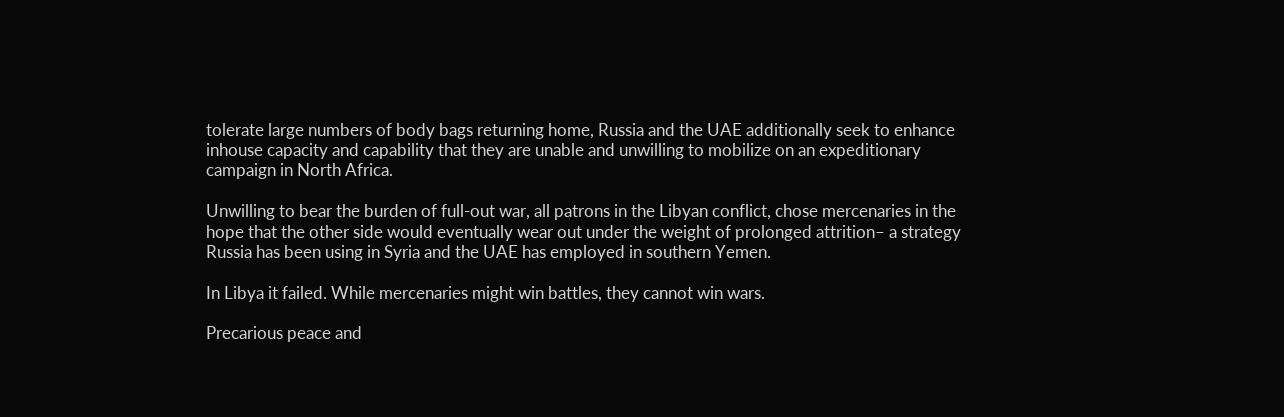tolerate large numbers of body bags returning home, Russia and the UAE additionally seek to enhance inhouse capacity and capability that they are unable and unwilling to mobilize on an expeditionary campaign in North Africa.

Unwilling to bear the burden of full-out war, all patrons in the Libyan conflict, chose mercenaries in the hope that the other side would eventually wear out under the weight of prolonged attrition– a strategy Russia has been using in Syria and the UAE has employed in southern Yemen.

In Libya it failed. While mercenaries might win battles, they cannot win wars.

Precarious peace and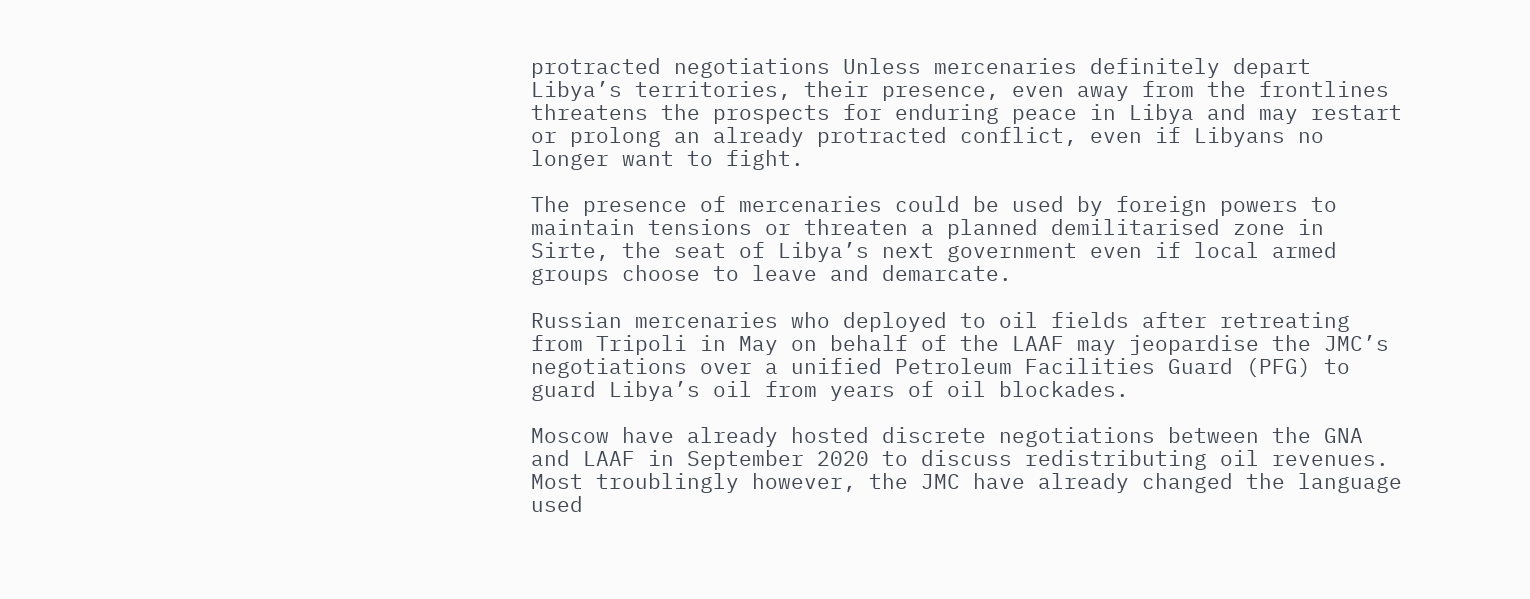protracted negotiations Unless mercenaries definitely depart Libya’s territories, their presence, even away from the frontlines threatens the prospects for enduring peace in Libya and may restart or prolong an already protracted conflict, even if Libyans no longer want to fight.

The presence of mercenaries could be used by foreign powers to maintain tensions or threaten a planned demilitarised zone in Sirte, the seat of Libya’s next government even if local armed groups choose to leave and demarcate.

Russian mercenaries who deployed to oil fields after retreating from Tripoli in May on behalf of the LAAF may jeopardise the JMC’s negotiations over a unified Petroleum Facilities Guard (PFG) to guard Libya’s oil from years of oil blockades.

Moscow have already hosted discrete negotiations between the GNA and LAAF in September 2020 to discuss redistributing oil revenues. Most troublingly however, the JMC have already changed the language used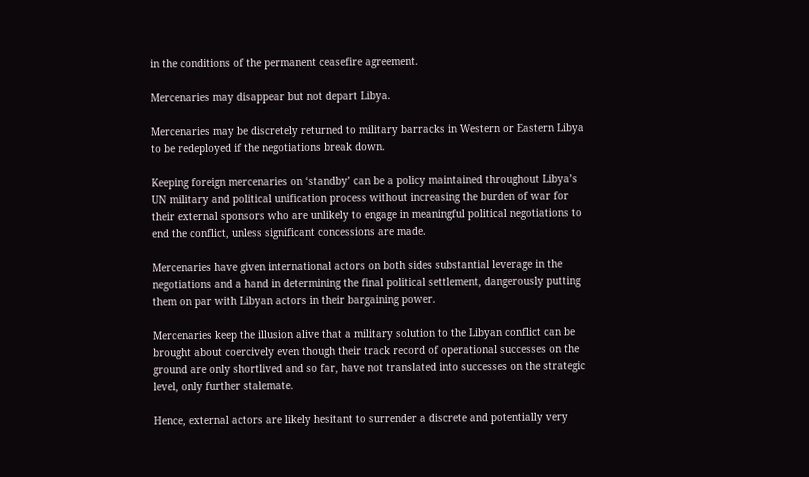in the conditions of the permanent ceasefire agreement.

Mercenaries may disappear but not depart Libya.

Mercenaries may be discretely returned to military barracks in Western or Eastern Libya to be redeployed if the negotiations break down.

Keeping foreign mercenaries on ‘standby’ can be a policy maintained throughout Libya’s UN military and political unification process without increasing the burden of war for their external sponsors who are unlikely to engage in meaningful political negotiations to end the conflict, unless significant concessions are made.

Mercenaries have given international actors on both sides substantial leverage in the negotiations and a hand in determining the final political settlement, dangerously putting them on par with Libyan actors in their bargaining power.

Mercenaries keep the illusion alive that a military solution to the Libyan conflict can be brought about coercively even though their track record of operational successes on the ground are only shortlived and so far, have not translated into successes on the strategic level, only further stalemate.

Hence, external actors are likely hesitant to surrender a discrete and potentially very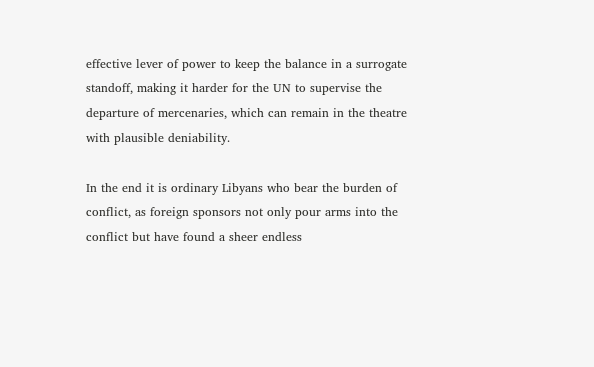effective lever of power to keep the balance in a surrogate standoff, making it harder for the UN to supervise the departure of mercenaries, which can remain in the theatre with plausible deniability.

In the end it is ordinary Libyans who bear the burden of conflict, as foreign sponsors not only pour arms into the conflict but have found a sheer endless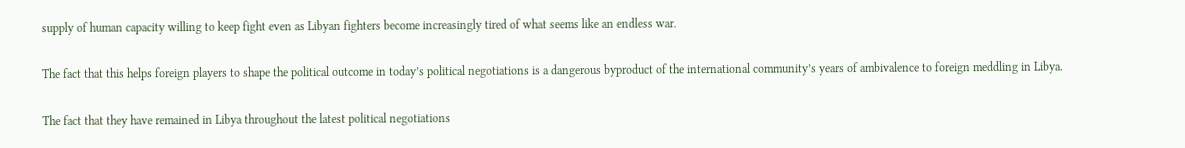supply of human capacity willing to keep fight even as Libyan fighters become increasingly tired of what seems like an endless war.

The fact that this helps foreign players to shape the political outcome in today’s political negotiations is a dangerous byproduct of the international community’s years of ambivalence to foreign meddling in Libya.

The fact that they have remained in Libya throughout the latest political negotiations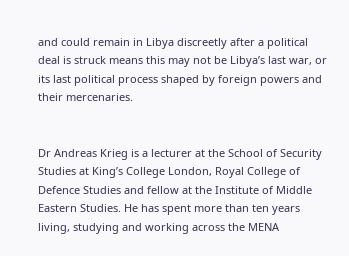and could remain in Libya discreetly after a political deal is struck means this may not be Libya’s last war, or its last political process shaped by foreign powers and their mercenaries.


Dr Andreas Krieg is a lecturer at the School of Security Studies at King’s College London, Royal College of Defence Studies and fellow at the Institute of Middle Eastern Studies. He has spent more than ten years living, studying and working across the MENA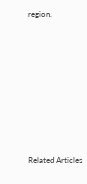region.











Related Articles